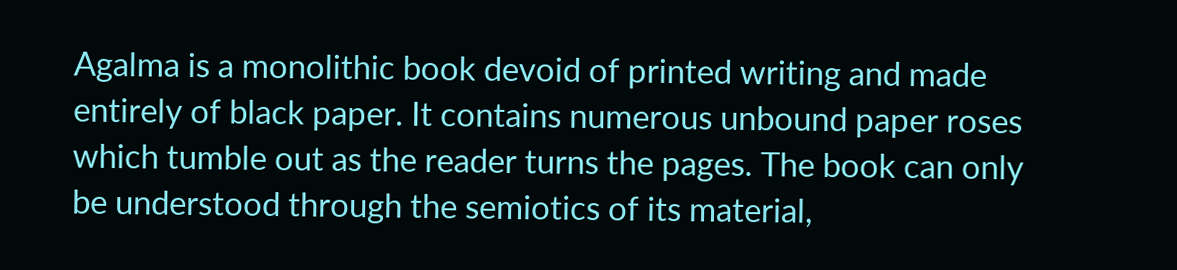Agalma is a monolithic book devoid of printed writing and made entirely of black paper. It contains numerous unbound paper roses which tumble out as the reader turns the pages. The book can only be understood through the semiotics of its material,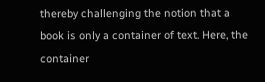thereby challenging the notion that a book is only a container of text. Here, the container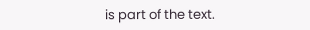is part of the text.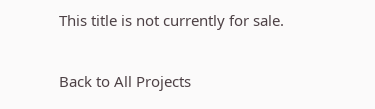This title is not currently for sale.

Back to All Projects